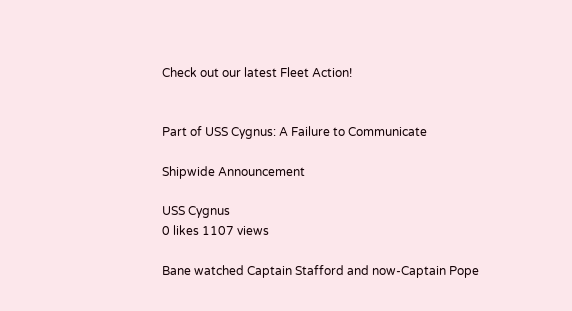Check out our latest Fleet Action!


Part of USS Cygnus: A Failure to Communicate

Shipwide Announcement

USS Cygnus
0 likes 1107 views

Bane watched Captain Stafford and now-Captain Pope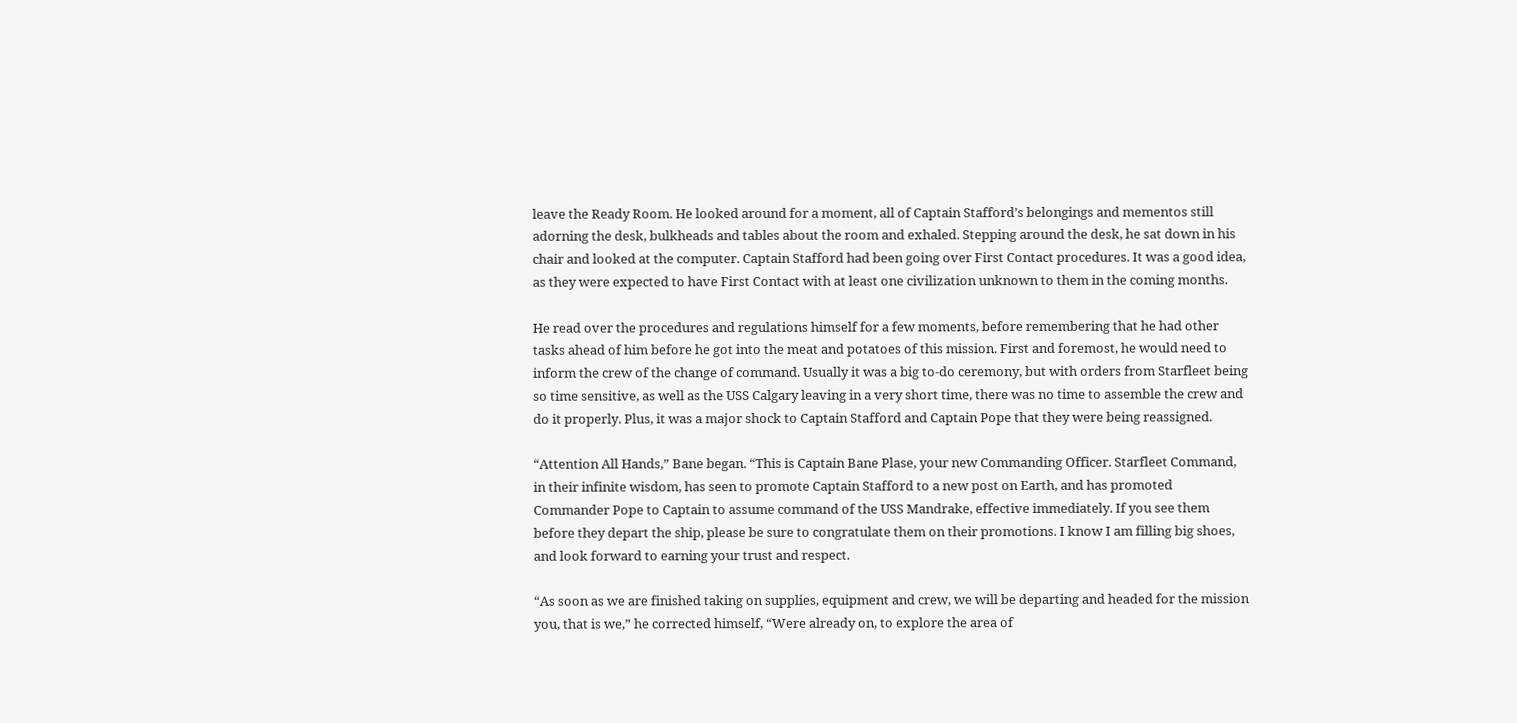leave the Ready Room. He looked around for a moment, all of Captain Stafford’s belongings and mementos still adorning the desk, bulkheads and tables about the room and exhaled. Stepping around the desk, he sat down in his chair and looked at the computer. Captain Stafford had been going over First Contact procedures. It was a good idea, as they were expected to have First Contact with at least one civilization unknown to them in the coming months.

He read over the procedures and regulations himself for a few moments, before remembering that he had other tasks ahead of him before he got into the meat and potatoes of this mission. First and foremost, he would need to inform the crew of the change of command. Usually it was a big to-do ceremony, but with orders from Starfleet being so time sensitive, as well as the USS Calgary leaving in a very short time, there was no time to assemble the crew and do it properly. Plus, it was a major shock to Captain Stafford and Captain Pope that they were being reassigned.

“Attention All Hands,” Bane began. “This is Captain Bane Plase, your new Commanding Officer. Starfleet Command, in their infinite wisdom, has seen to promote Captain Stafford to a new post on Earth, and has promoted Commander Pope to Captain to assume command of the USS Mandrake, effective immediately. If you see them before they depart the ship, please be sure to congratulate them on their promotions. I know I am filling big shoes, and look forward to earning your trust and respect.

“As soon as we are finished taking on supplies, equipment and crew, we will be departing and headed for the mission you, that is we,” he corrected himself, “Were already on, to explore the area of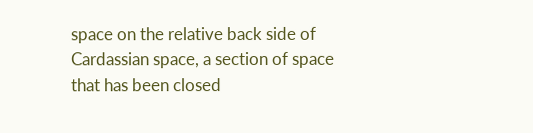space on the relative back side of Cardassian space, a section of space that has been closed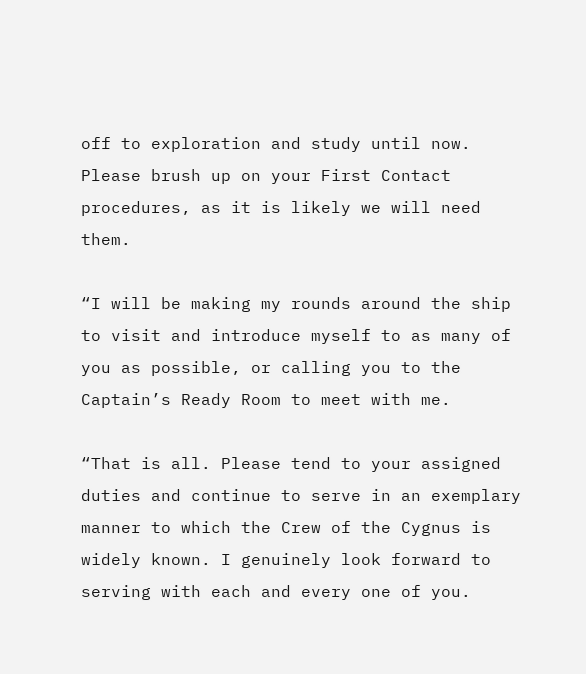off to exploration and study until now. Please brush up on your First Contact procedures, as it is likely we will need them.

“I will be making my rounds around the ship to visit and introduce myself to as many of you as possible, or calling you to the Captain’s Ready Room to meet with me.

“That is all. Please tend to your assigned duties and continue to serve in an exemplary manner to which the Crew of the Cygnus is widely known. I genuinely look forward to serving with each and every one of you.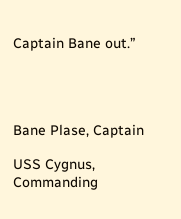Captain Bane out.”




Bane Plase, Captain

USS Cygnus, Commanding